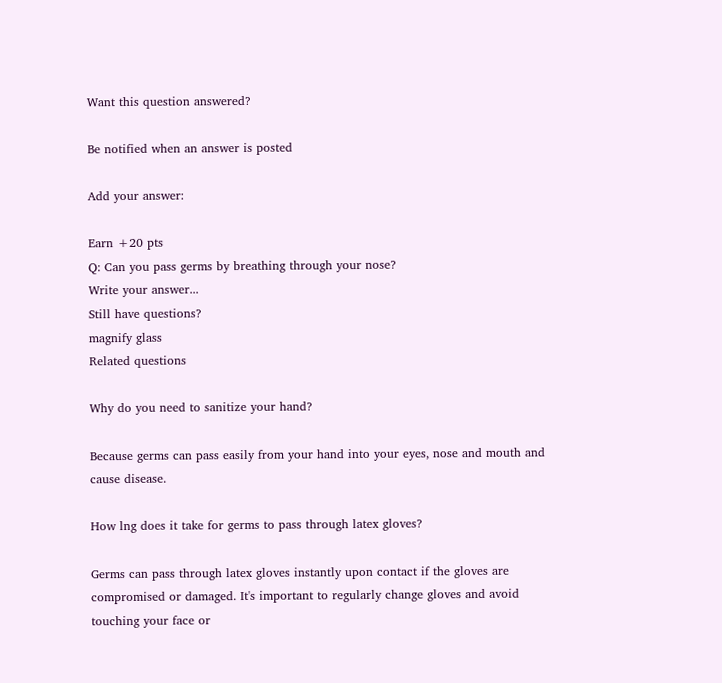Want this question answered?

Be notified when an answer is posted

Add your answer:

Earn +20 pts
Q: Can you pass germs by breathing through your nose?
Write your answer...
Still have questions?
magnify glass
Related questions

Why do you need to sanitize your hand?

Because germs can pass easily from your hand into your eyes, nose and mouth and cause disease.

How lng does it take for germs to pass through latex gloves?

Germs can pass through latex gloves instantly upon contact if the gloves are compromised or damaged. It's important to regularly change gloves and avoid touching your face or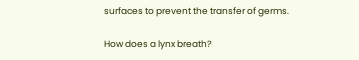surfaces to prevent the transfer of germs.

How does a lynx breath?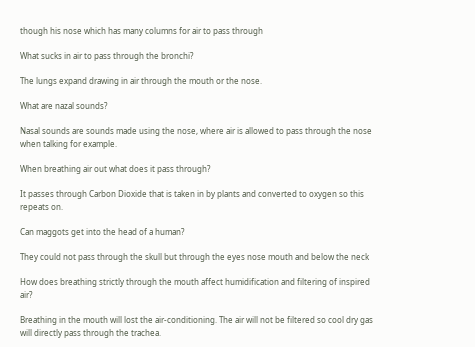though his nose which has many columns for air to pass through

What sucks in air to pass through the bronchi?

The lungs expand drawing in air through the mouth or the nose.

What are nazal sounds?

Nasal sounds are sounds made using the nose, where air is allowed to pass through the nose when talking for example.

When breathing air out what does it pass through?

It passes through Carbon Dioxide that is taken in by plants and converted to oxygen so this repeats on.

Can maggots get into the head of a human?

They could not pass through the skull but through the eyes nose mouth and below the neck

How does breathing strictly through the mouth affect humidification and filtering of inspired air?

Breathing in the mouth will lost the air-conditioning. The air will not be filtered so cool dry gas will directly pass through the trachea.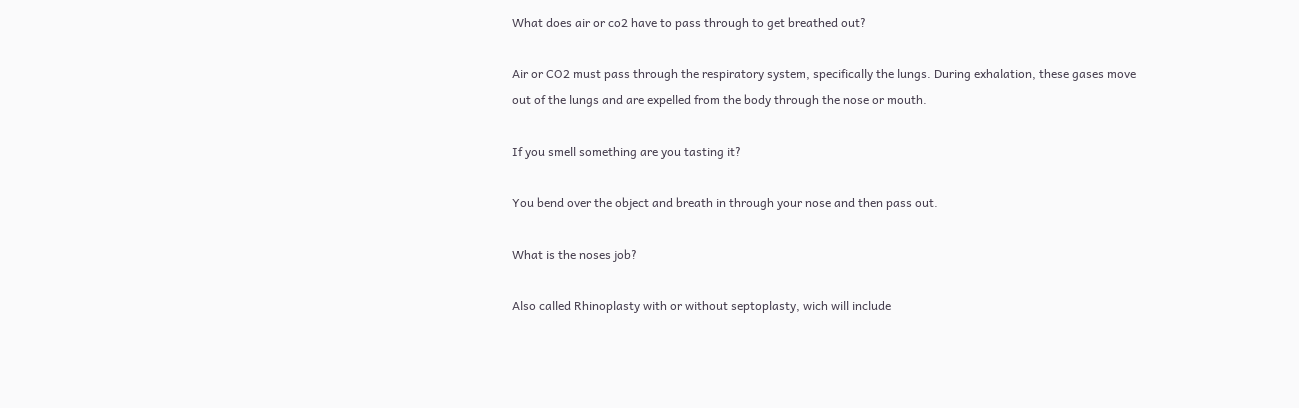What does air or co2 have to pass through to get breathed out?

Air or CO2 must pass through the respiratory system, specifically the lungs. During exhalation, these gases move out of the lungs and are expelled from the body through the nose or mouth.

If you smell something are you tasting it?

You bend over the object and breath in through your nose and then pass out.

What is the noses job?

Also called Rhinoplasty with or without septoplasty, wich will include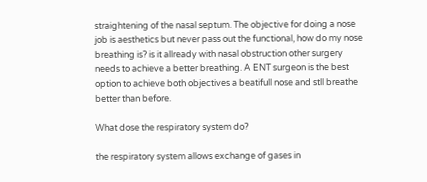straightening of the nasal septum. The objective for doing a nose job is aesthetics but never pass out the functional, how do my nose breathing is? is it allready with nasal obstruction other surgery needs to achieve a better breathing. A ENT surgeon is the best option to achieve both objectives a beatifull nose and stll breathe better than before.

What dose the respiratory system do?

the respiratory system allows exchange of gases in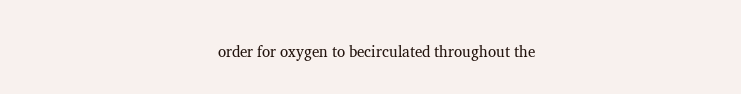order for oxygen to becirculated throughout the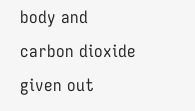body and carbon dioxide given out